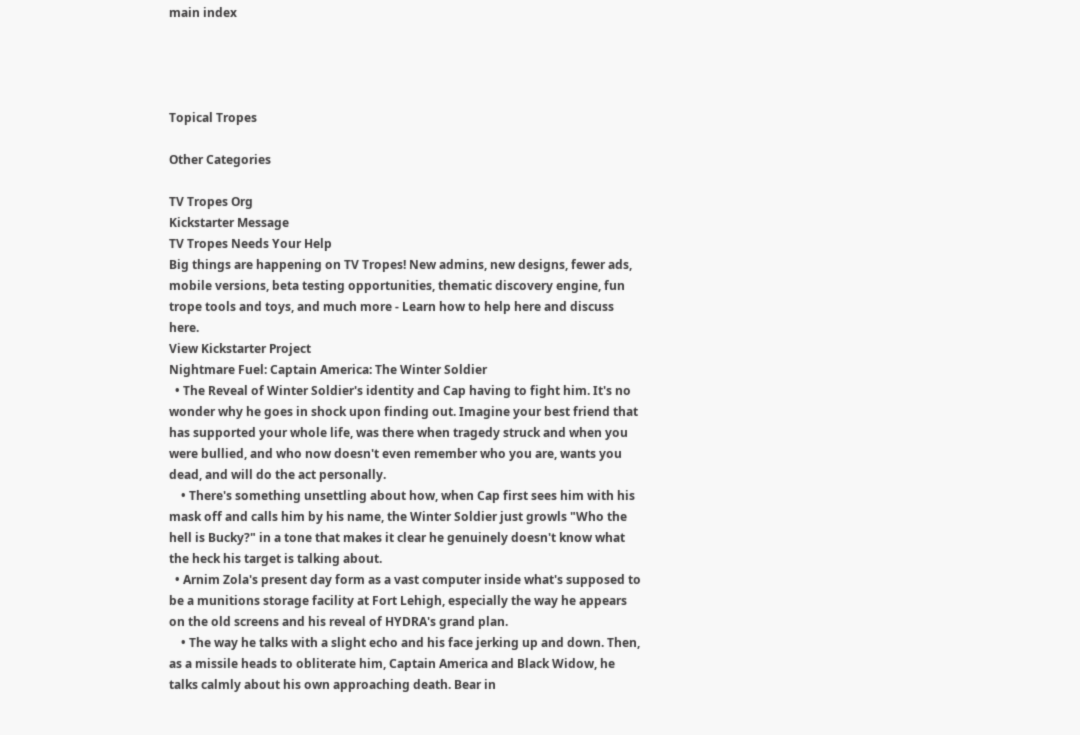main index




Topical Tropes

Other Categories

TV Tropes Org
Kickstarter Message
TV Tropes Needs Your Help
Big things are happening on TV Tropes! New admins, new designs, fewer ads, mobile versions, beta testing opportunities, thematic discovery engine, fun trope tools and toys, and much more - Learn how to help here and discuss here.
View Kickstarter Project
Nightmare Fuel: Captain America: The Winter Soldier
  • The Reveal of Winter Soldier's identity and Cap having to fight him. It's no wonder why he goes in shock upon finding out. Imagine your best friend that has supported your whole life, was there when tragedy struck and when you were bullied, and who now doesn't even remember who you are, wants you dead, and will do the act personally.
    • There's something unsettling about how, when Cap first sees him with his mask off and calls him by his name, the Winter Soldier just growls "Who the hell is Bucky?" in a tone that makes it clear he genuinely doesn't know what the heck his target is talking about.
  • Arnim Zola's present day form as a vast computer inside what's supposed to be a munitions storage facility at Fort Lehigh, especially the way he appears on the old screens and his reveal of HYDRA's grand plan.
    • The way he talks with a slight echo and his face jerking up and down. Then, as a missile heads to obliterate him, Captain America and Black Widow, he talks calmly about his own approaching death. Bear in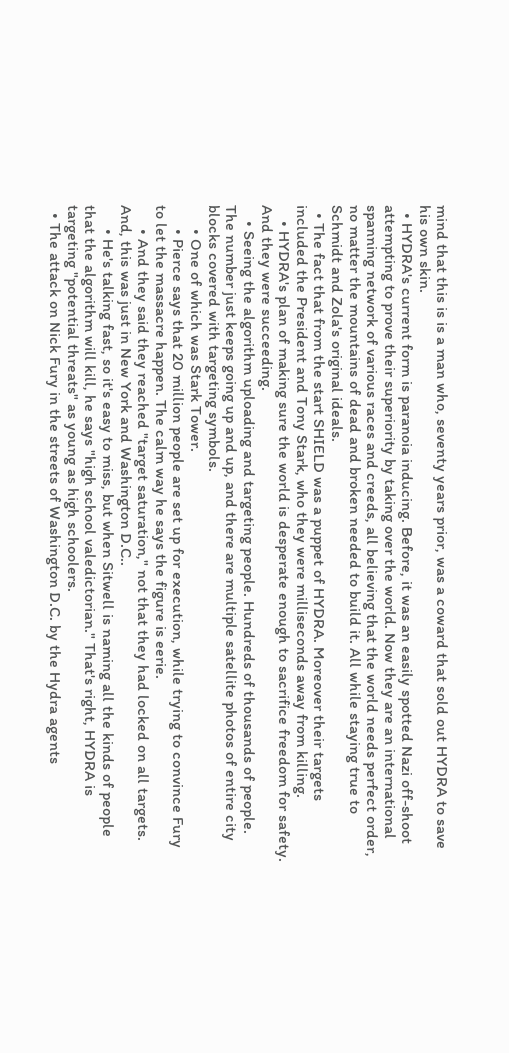mind that this is is a man who, seventy years prior, was a coward that sold out HYDRA to save his own skin.
  • HYDRA's current form is paranoia inducing. Before, it was an easily spotted Nazi off-shoot attempting to prove their superiority by taking over the world. Now they are an international spanning network of various races and creeds, all believing that the world needs perfect order, no matter the mountains of dead and broken needed to build it. All while staying true to Schmidt and Zola's original ideals.
  • The fact that from the start SHIELD was a puppet of HYDRA. Moreover their targets included the President and Tony Stark, who they were milliseconds away from killing.
    • HYDRA's plan of making sure the world is desperate enough to sacrifice freedom for safety. And they were succeeding.
    • Seeing the algorithm uploading and targeting people. Hundreds of thousands of people. The number just keeps going up and up, and there are multiple satellite photos of entire city blocks covered with targeting symbols.
      • One of which was Stark Tower.
      • Pierce says that 20 million people are set up for execution, while trying to convince Fury to let the massacre happen. The calm way he says the figure is eerie.
      • And they said they reached "target saturation," not that they had locked on all targets. And, this was just in New York and Washington D.C..
      • He's talking fast, so it's easy to miss, but when Sitwell is naming all the kinds of people that the algorithm will kill, he says "high school valedictorian." That's right, HYDRA is targeting "potential threats" as young as high schoolers.
  • The attack on Nick Fury in the streets of Washington D.C. by the Hydra agents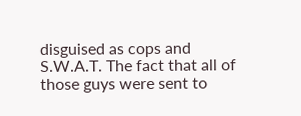disguised as cops and S.W.A.T. The fact that all of those guys were sent to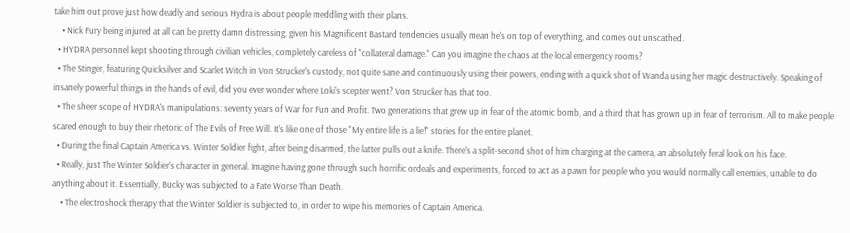take him out prove just how deadly and serious Hydra is about people meddling with their plans.
    • Nick Fury being injured at all can be pretty damn distressing, given his Magnificent Bastard tendencies usually mean he's on top of everything, and comes out unscathed.
  • HYDRA personnel kept shooting through civilian vehicles, completely careless of "collateral damage." Can you imagine the chaos at the local emergency rooms?
  • The Stinger, featuring Quicksilver and Scarlet Witch in Von Strucker's custody, not quite sane and continuously using their powers, ending with a quick shot of Wanda using her magic destructively. Speaking of insanely powerful things in the hands of evil, did you ever wonder where Loki's scepter went? Von Strucker has that too.
  • The sheer scope of HYDRA's manipulations: seventy years of War for Fun and Profit. Two generations that grew up in fear of the atomic bomb, and a third that has grown up in fear of terrorism. All to make people scared enough to buy their rhetoric of The Evils of Free Will. It's like one of those "My entire life is a lie!" stories for the entire planet.
  • During the final Captain America vs. Winter Soldier fight, after being disarmed, the latter pulls out a knife. There's a split-second shot of him charging at the camera, an absolutely feral look on his face.
  • Really, just The Winter Soldier's character in general. Imagine having gone through such horrific ordeals and experiments, forced to act as a pawn for people who you would normally call enemies, unable to do anything about it. Essentially, Bucky was subjected to a Fate Worse Than Death.
    • The electroshock therapy that the Winter Soldier is subjected to, in order to wipe his memories of Captain America.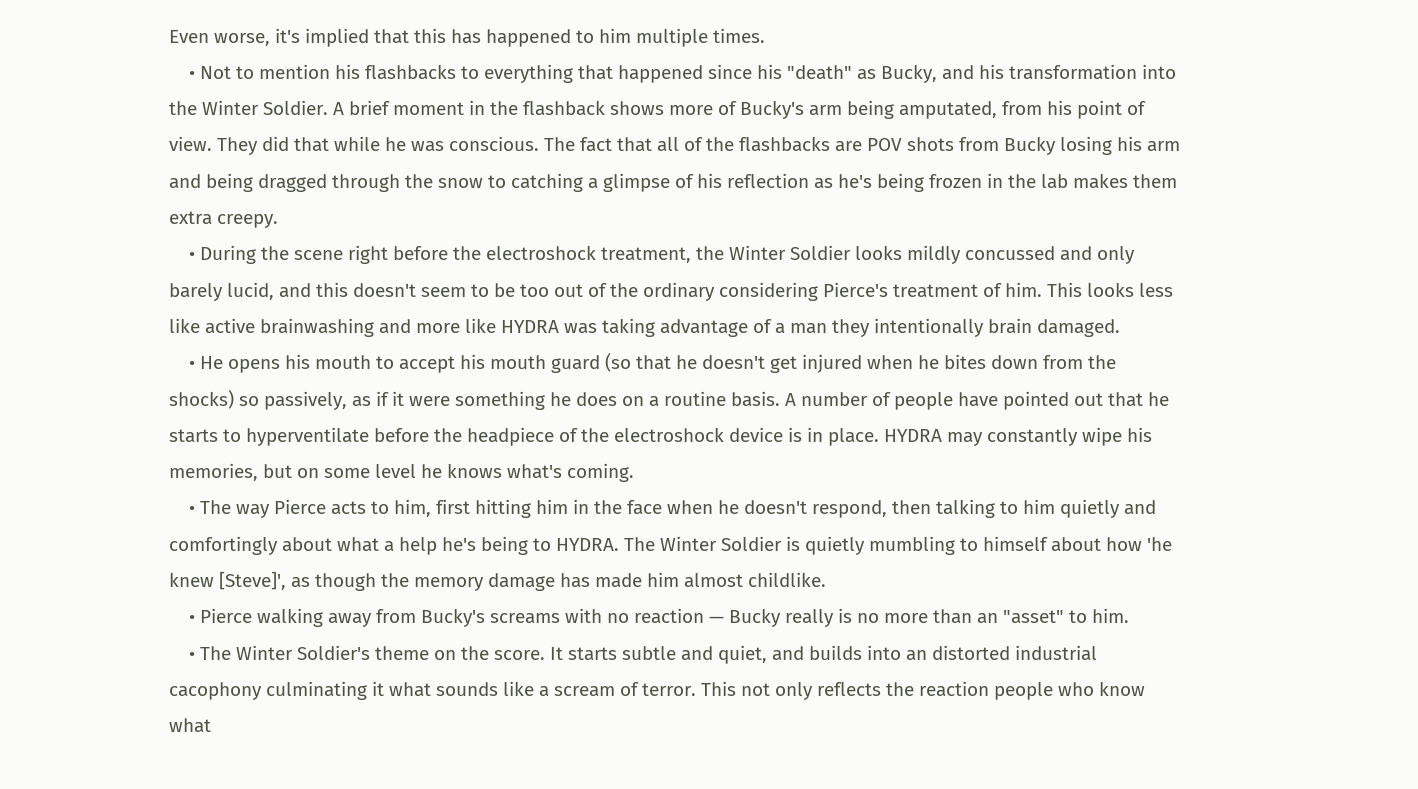Even worse, it's implied that this has happened to him multiple times.
    • Not to mention his flashbacks to everything that happened since his "death" as Bucky, and his transformation into the Winter Soldier. A brief moment in the flashback shows more of Bucky's arm being amputated, from his point of view. They did that while he was conscious. The fact that all of the flashbacks are POV shots from Bucky losing his arm and being dragged through the snow to catching a glimpse of his reflection as he's being frozen in the lab makes them extra creepy.
    • During the scene right before the electroshock treatment, the Winter Soldier looks mildly concussed and only barely lucid, and this doesn't seem to be too out of the ordinary considering Pierce's treatment of him. This looks less like active brainwashing and more like HYDRA was taking advantage of a man they intentionally brain damaged.
    • He opens his mouth to accept his mouth guard (so that he doesn't get injured when he bites down from the shocks) so passively, as if it were something he does on a routine basis. A number of people have pointed out that he starts to hyperventilate before the headpiece of the electroshock device is in place. HYDRA may constantly wipe his memories, but on some level he knows what's coming.
    • The way Pierce acts to him, first hitting him in the face when he doesn't respond, then talking to him quietly and comfortingly about what a help he's being to HYDRA. The Winter Soldier is quietly mumbling to himself about how 'he knew [Steve]', as though the memory damage has made him almost childlike.
    • Pierce walking away from Bucky's screams with no reaction — Bucky really is no more than an "asset" to him.
    • The Winter Soldier's theme on the score. It starts subtle and quiet, and builds into an distorted industrial cacophony culminating it what sounds like a scream of terror. This not only reflects the reaction people who know what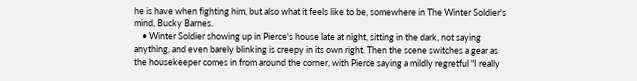he is have when fighting him, but also what it feels like to be, somewhere in The Winter Soldier's mind, Bucky Barnes.
    • Winter Soldier showing up in Pierce's house late at night, sitting in the dark, not saying anything, and even barely blinking is creepy in its own right. Then the scene switches a gear as the housekeeper comes in from around the corner, with Pierce saying a mildly regretful "I really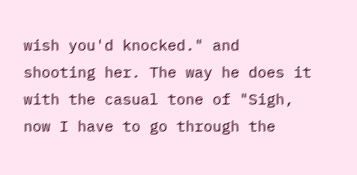wish you'd knocked." and shooting her. The way he does it with the casual tone of "Sigh, now I have to go through the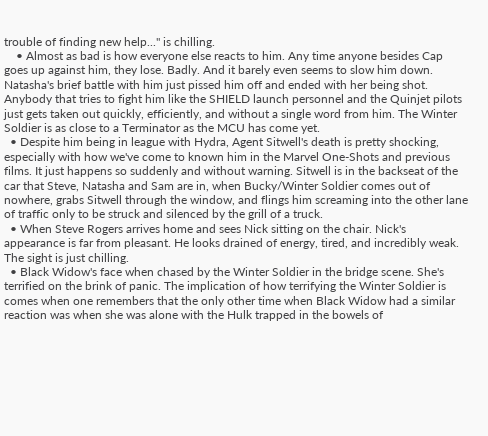trouble of finding new help..." is chilling.
    • Almost as bad is how everyone else reacts to him. Any time anyone besides Cap goes up against him, they lose. Badly. And it barely even seems to slow him down. Natasha's brief battle with him just pissed him off and ended with her being shot. Anybody that tries to fight him like the SHIELD launch personnel and the Quinjet pilots just gets taken out quickly, efficiently, and without a single word from him. The Winter Soldier is as close to a Terminator as the MCU has come yet.
  • Despite him being in league with Hydra, Agent Sitwell's death is pretty shocking, especially with how we've come to known him in the Marvel One-Shots and previous films. It just happens so suddenly and without warning. Sitwell is in the backseat of the car that Steve, Natasha and Sam are in, when Bucky/Winter Soldier comes out of nowhere, grabs Sitwell through the window, and flings him screaming into the other lane of traffic only to be struck and silenced by the grill of a truck.
  • When Steve Rogers arrives home and sees Nick sitting on the chair. Nick's appearance is far from pleasant. He looks drained of energy, tired, and incredibly weak. The sight is just chilling.
  • Black Widow's face when chased by the Winter Soldier in the bridge scene. She's terrified on the brink of panic. The implication of how terrifying the Winter Soldier is comes when one remembers that the only other time when Black Widow had a similar reaction was when she was alone with the Hulk trapped in the bowels of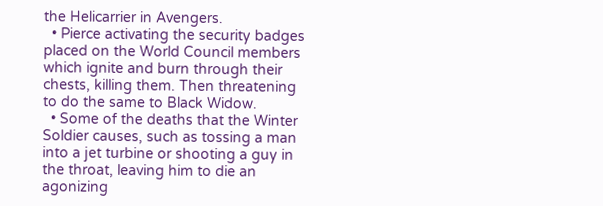the Helicarrier in Avengers.
  • Pierce activating the security badges placed on the World Council members which ignite and burn through their chests, killing them. Then threatening to do the same to Black Widow.
  • Some of the deaths that the Winter Soldier causes, such as tossing a man into a jet turbine or shooting a guy in the throat, leaving him to die an agonizing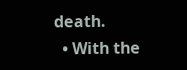death.
  • With the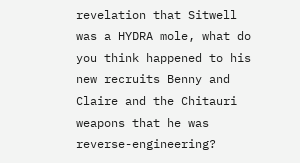revelation that Sitwell was a HYDRA mole, what do you think happened to his new recruits Benny and Claire and the Chitauri weapons that he was reverse-engineering?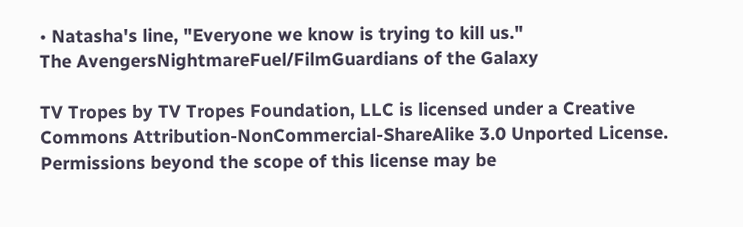• Natasha's line, "Everyone we know is trying to kill us."
The AvengersNightmareFuel/FilmGuardians of the Galaxy

TV Tropes by TV Tropes Foundation, LLC is licensed under a Creative Commons Attribution-NonCommercial-ShareAlike 3.0 Unported License.
Permissions beyond the scope of this license may be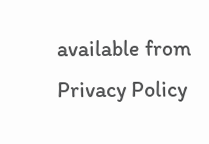available from
Privacy Policy